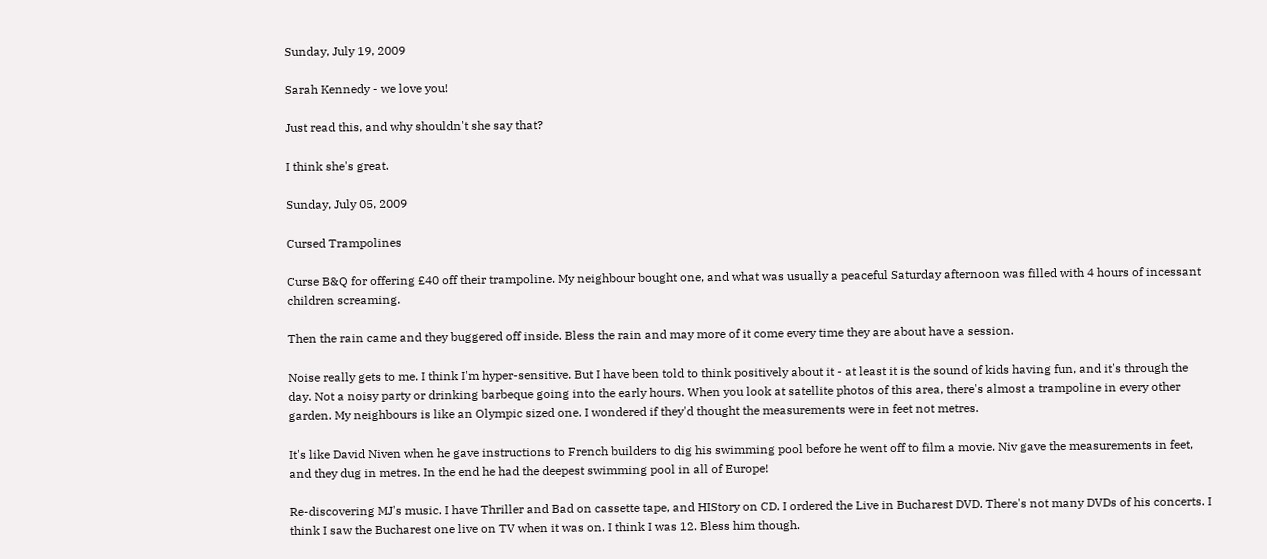Sunday, July 19, 2009

Sarah Kennedy - we love you!

Just read this, and why shouldn't she say that?

I think she's great.

Sunday, July 05, 2009

Cursed Trampolines

Curse B&Q for offering £40 off their trampoline. My neighbour bought one, and what was usually a peaceful Saturday afternoon was filled with 4 hours of incessant children screaming.

Then the rain came and they buggered off inside. Bless the rain and may more of it come every time they are about have a session.

Noise really gets to me. I think I'm hyper-sensitive. But I have been told to think positively about it - at least it is the sound of kids having fun, and it's through the day. Not a noisy party or drinking barbeque going into the early hours. When you look at satellite photos of this area, there's almost a trampoline in every other garden. My neighbours is like an Olympic sized one. I wondered if they'd thought the measurements were in feet not metres.

It's like David Niven when he gave instructions to French builders to dig his swimming pool before he went off to film a movie. Niv gave the measurements in feet, and they dug in metres. In the end he had the deepest swimming pool in all of Europe!

Re-discovering MJ's music. I have Thriller and Bad on cassette tape, and HIStory on CD. I ordered the Live in Bucharest DVD. There's not many DVDs of his concerts. I think I saw the Bucharest one live on TV when it was on. I think I was 12. Bless him though.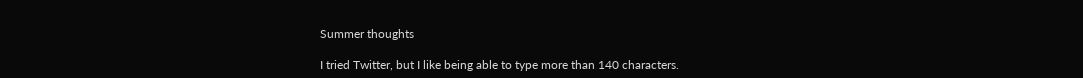Summer thoughts

I tried Twitter, but I like being able to type more than 140 characters.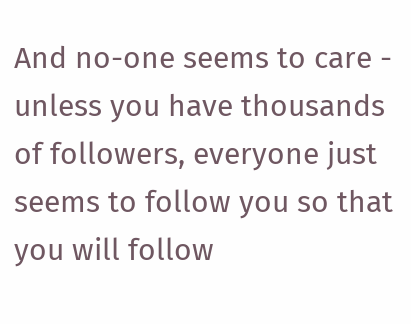And no-one seems to care - unless you have thousands of followers, everyone just seems to follow you so that you will follow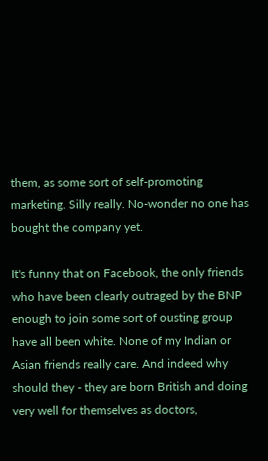them, as some sort of self-promoting marketing. Silly really. No-wonder no one has bought the company yet.

It's funny that on Facebook, the only friends who have been clearly outraged by the BNP enough to join some sort of ousting group have all been white. None of my Indian or Asian friends really care. And indeed why should they - they are born British and doing very well for themselves as doctors,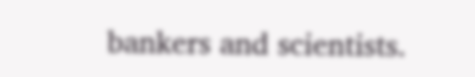bankers and scientists.